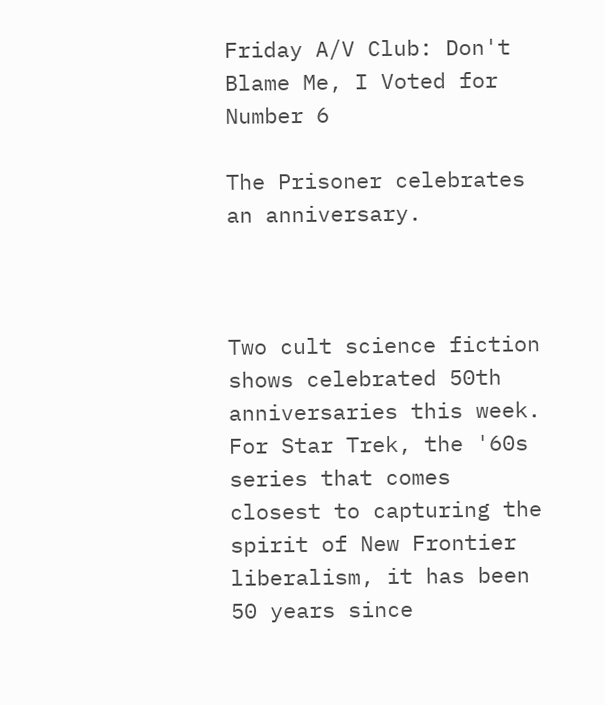Friday A/V Club: Don't Blame Me, I Voted for Number 6

The Prisoner celebrates an anniversary.



Two cult science fiction shows celebrated 50th anniversaries this week. For Star Trek, the '60s series that comes closest to capturing the spirit of New Frontier liberalism, it has been 50 years since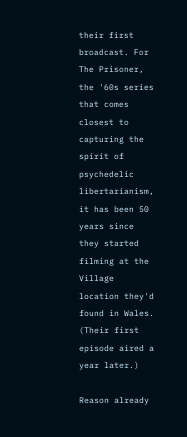their first broadcast. For The Prisoner, the '60s series that comes closest to capturing the spirit of psychedelic libertarianism, it has been 50 years since they started filming at the Village location they'd found in Wales. (Their first episode aired a year later.)

Reason already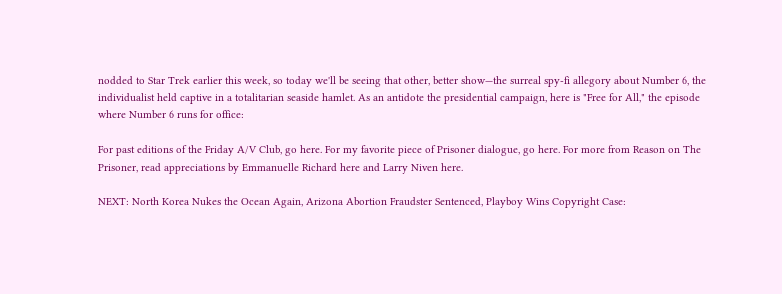nodded to Star Trek earlier this week, so today we'll be seeing that other, better show—the surreal spy-fi allegory about Number 6, the individualist held captive in a totalitarian seaside hamlet. As an antidote the presidential campaign, here is "Free for All," the episode where Number 6 runs for office:

For past editions of the Friday A/V Club, go here. For my favorite piece of Prisoner dialogue, go here. For more from Reason on The Prisoner, read appreciations by Emmanuelle Richard here and Larry Niven here.

NEXT: North Korea Nukes the Ocean Again, Arizona Abortion Fraudster Sentenced, Playboy Wins Copyright Case: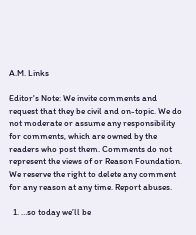A.M. Links

Editor's Note: We invite comments and request that they be civil and on-topic. We do not moderate or assume any responsibility for comments, which are owned by the readers who post them. Comments do not represent the views of or Reason Foundation. We reserve the right to delete any comment for any reason at any time. Report abuses.

  1. …so today we’ll be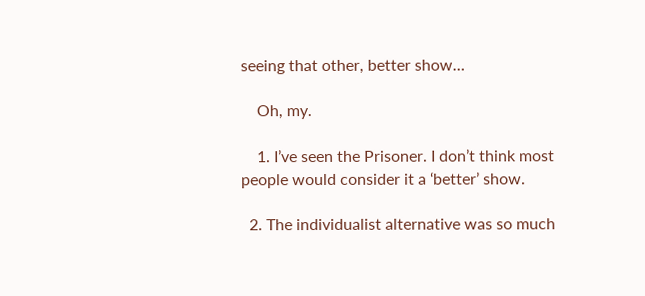seeing that other, better show…

    Oh, my.

    1. I’ve seen the Prisoner. I don’t think most people would consider it a ‘better’ show.

  2. The individualist alternative was so much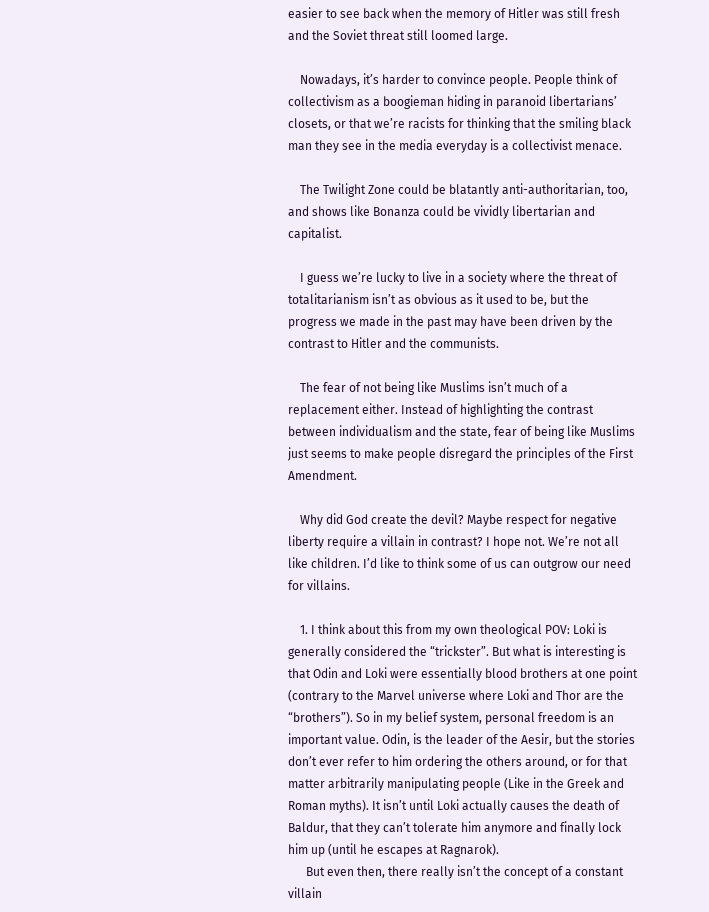easier to see back when the memory of Hitler was still fresh and the Soviet threat still loomed large.

    Nowadays, it’s harder to convince people. People think of collectivism as a boogieman hiding in paranoid libertarians’ closets, or that we’re racists for thinking that the smiling black man they see in the media everyday is a collectivist menace.

    The Twilight Zone could be blatantly anti-authoritarian, too, and shows like Bonanza could be vividly libertarian and capitalist.

    I guess we’re lucky to live in a society where the threat of totalitarianism isn’t as obvious as it used to be, but the progress we made in the past may have been driven by the contrast to Hitler and the communists.

    The fear of not being like Muslims isn’t much of a replacement either. Instead of highlighting the contrast between individualism and the state, fear of being like Muslims just seems to make people disregard the principles of the First Amendment.

    Why did God create the devil? Maybe respect for negative liberty require a villain in contrast? I hope not. We’re not all like children. I’d like to think some of us can outgrow our need for villains.

    1. I think about this from my own theological POV: Loki is generally considered the “trickster”. But what is interesting is that Odin and Loki were essentially blood brothers at one point (contrary to the Marvel universe where Loki and Thor are the “brothers”). So in my belief system, personal freedom is an important value. Odin, is the leader of the Aesir, but the stories don’t ever refer to him ordering the others around, or for that matter arbitrarily manipulating people (Like in the Greek and Roman myths). It isn’t until Loki actually causes the death of Baldur, that they can’t tolerate him anymore and finally lock him up (until he escapes at Ragnarok).
      But even then, there really isn’t the concept of a constant villain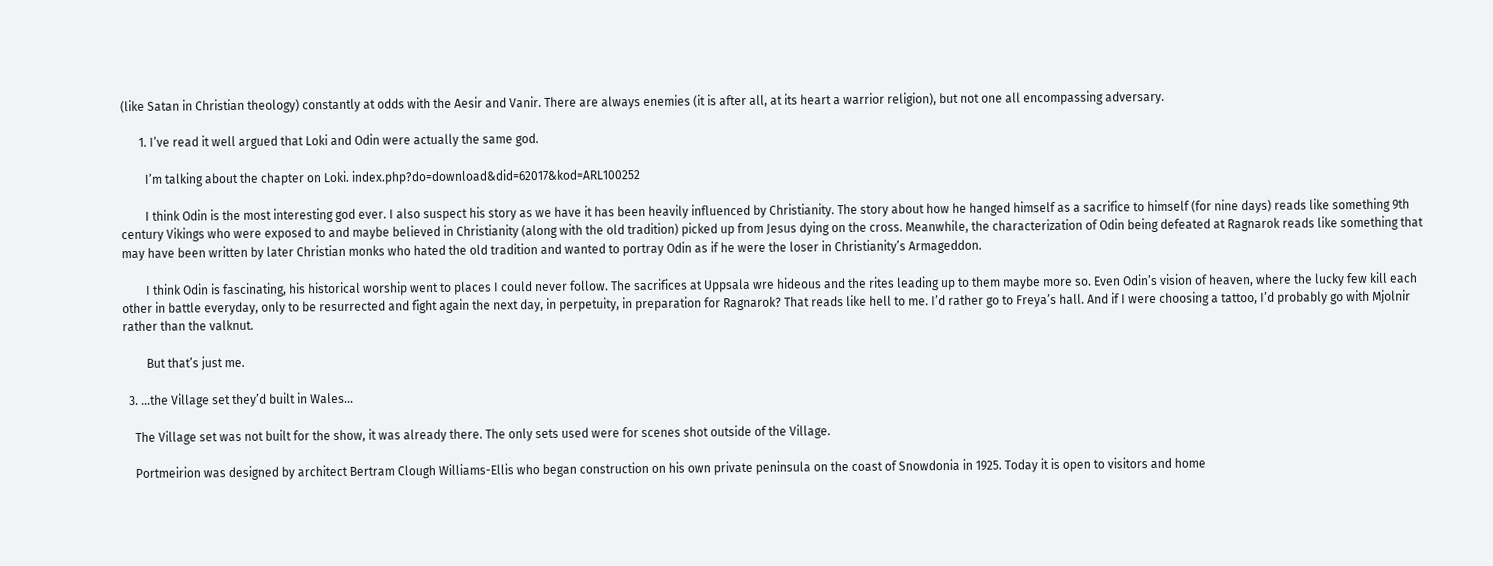(like Satan in Christian theology) constantly at odds with the Aesir and Vanir. There are always enemies (it is after all, at its heart a warrior religion), but not one all encompassing adversary.

      1. I’ve read it well argued that Loki and Odin were actually the same god.

        I’m talking about the chapter on Loki. index.php?do=download&did=62017&kod=ARL100252

        I think Odin is the most interesting god ever. I also suspect his story as we have it has been heavily influenced by Christianity. The story about how he hanged himself as a sacrifice to himself (for nine days) reads like something 9th century Vikings who were exposed to and maybe believed in Christianity (along with the old tradition) picked up from Jesus dying on the cross. Meanwhile, the characterization of Odin being defeated at Ragnarok reads like something that may have been written by later Christian monks who hated the old tradition and wanted to portray Odin as if he were the loser in Christianity’s Armageddon.

        I think Odin is fascinating, his historical worship went to places I could never follow. The sacrifices at Uppsala wre hideous and the rites leading up to them maybe more so. Even Odin’s vision of heaven, where the lucky few kill each other in battle everyday, only to be resurrected and fight again the next day, in perpetuity, in preparation for Ragnarok? That reads like hell to me. I’d rather go to Freya’s hall. And if I were choosing a tattoo, I’d probably go with Mjolnir rather than the valknut.

        But that’s just me.

  3. …the Village set they’d built in Wales…

    The Village set was not built for the show, it was already there. The only sets used were for scenes shot outside of the Village.

    Portmeirion was designed by architect Bertram Clough Williams-Ellis who began construction on his own private peninsula on the coast of Snowdonia in 1925. Today it is open to visitors and home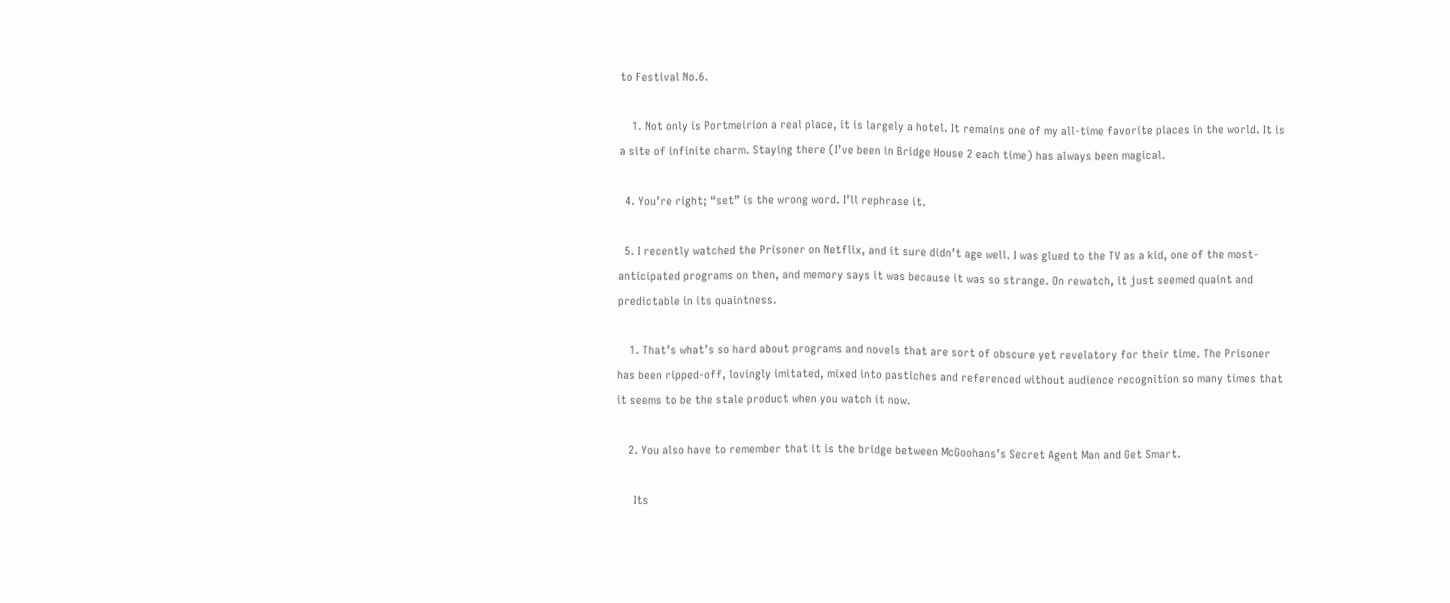to Festival No.6.

    1. Not only is Portmeirion a real place, it is largely a hotel. It remains one of my all-time favorite places in the world. It is a site of infinite charm. Staying there (I’ve been in Bridge House 2 each time) has always been magical.

  4. You’re right; “set” is the wrong word. I’ll rephrase it.

  5. I recently watched the Prisoner on Netflix, and it sure didn’t age well. I was glued to the TV as a kid, one of the most-anticipated programs on then, and memory says it was because it was so strange. On rewatch, it just seemed quaint and predictable in its quaintness.

    1. That’s what’s so hard about programs and novels that are sort of obscure yet revelatory for their time. The Prisoner has been ripped-off, lovingly imitated, mixed into pastiches and referenced without audience recognition so many times that it seems to be the stale product when you watch it now.

    2. You also have to remember that it is the bridge between McGoohans’s Secret Agent Man and Get Smart.

      Its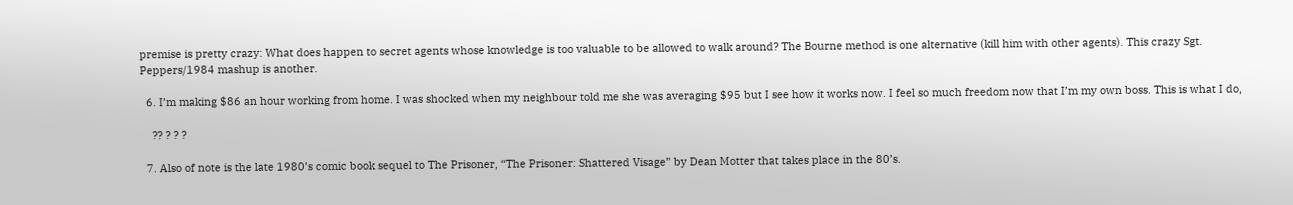premise is pretty crazy: What does happen to secret agents whose knowledge is too valuable to be allowed to walk around? The Bourne method is one alternative (kill him with other agents). This crazy Sgt. Peppers/1984 mashup is another.

  6. I’m making $86 an hour working from home. I was shocked when my neighbour told me she was averaging $95 but I see how it works now. I feel so much freedom now that I’m my own boss. This is what I do,

    ?? ? ? ?

  7. Also of note is the late 1980’s comic book sequel to The Prisoner, “The Prisoner: Shattered Visage” by Dean Motter that takes place in the 80’s.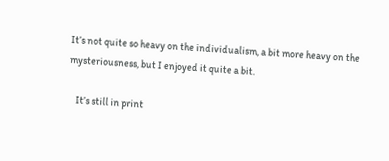It’s not quite so heavy on the individualism, a bit more heavy on the mysteriousness, but I enjoyed it quite a bit.

    It’s still in print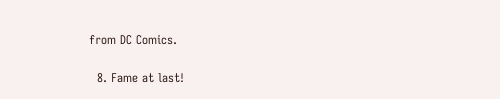from DC Comics.

  8. Fame at last!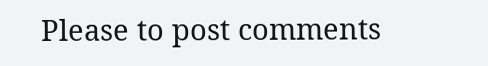Please to post comments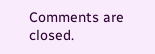Comments are closed.